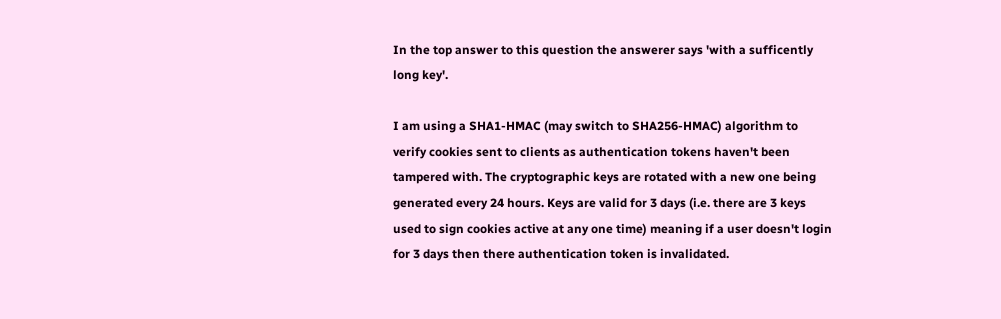In the top answer to this question the answerer says 'with a sufficently long key'.

I am using a SHA1-HMAC (may switch to SHA256-HMAC) algorithm to verify cookies sent to clients as authentication tokens haven't been tampered with. The cryptographic keys are rotated with a new one being generated every 24 hours. Keys are valid for 3 days (i.e. there are 3 keys used to sign cookies active at any one time) meaning if a user doesn't login for 3 days then there authentication token is invalidated.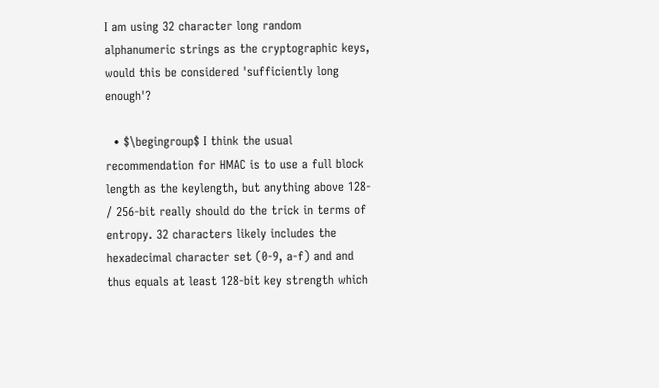I am using 32 character long random alphanumeric strings as the cryptographic keys, would this be considered 'sufficiently long enough'?

  • $\begingroup$ I think the usual recommendation for HMAC is to use a full block length as the keylength, but anything above 128- / 256-bit really should do the trick in terms of entropy. 32 characters likely includes the hexadecimal character set (0-9, a-f) and and thus equals at least 128-bit key strength which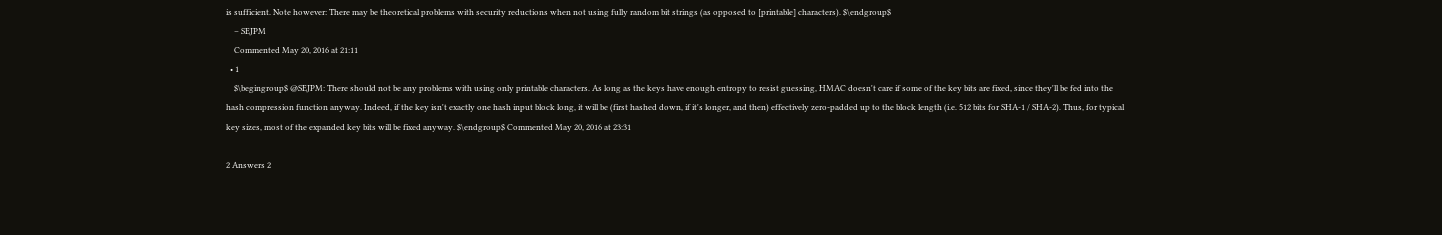is sufficient. Note however: There may be theoretical problems with security reductions when not using fully random bit strings (as opposed to [printable] characters). $\endgroup$
    – SEJPM
    Commented May 20, 2016 at 21:11
  • 1
    $\begingroup$ @SEJPM: There should not be any problems with using only printable characters. As long as the keys have enough entropy to resist guessing, HMAC doesn't care if some of the key bits are fixed, since they'll be fed into the hash compression function anyway. Indeed, if the key isn't exactly one hash input block long, it will be (first hashed down, if it's longer, and then) effectively zero-padded up to the block length (i.e. 512 bits for SHA-1 / SHA-2). Thus, for typical key sizes, most of the expanded key bits will be fixed anyway. $\endgroup$ Commented May 20, 2016 at 23:31

2 Answers 2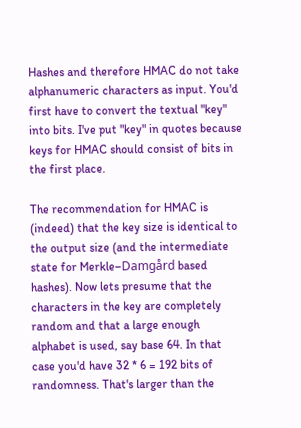Hashes and therefore HMAC do not take alphanumeric characters as input. You'd first have to convert the textual "key" into bits. I've put "key" in quotes because keys for HMAC should consist of bits in the first place.

The recommendation for HMAC is (indeed) that the key size is identical to the output size (and the intermediate state for Merkle–Damgård based hashes). Now lets presume that the characters in the key are completely random and that a large enough alphabet is used, say base 64. In that case you'd have 32 * 6 = 192 bits of randomness. That's larger than the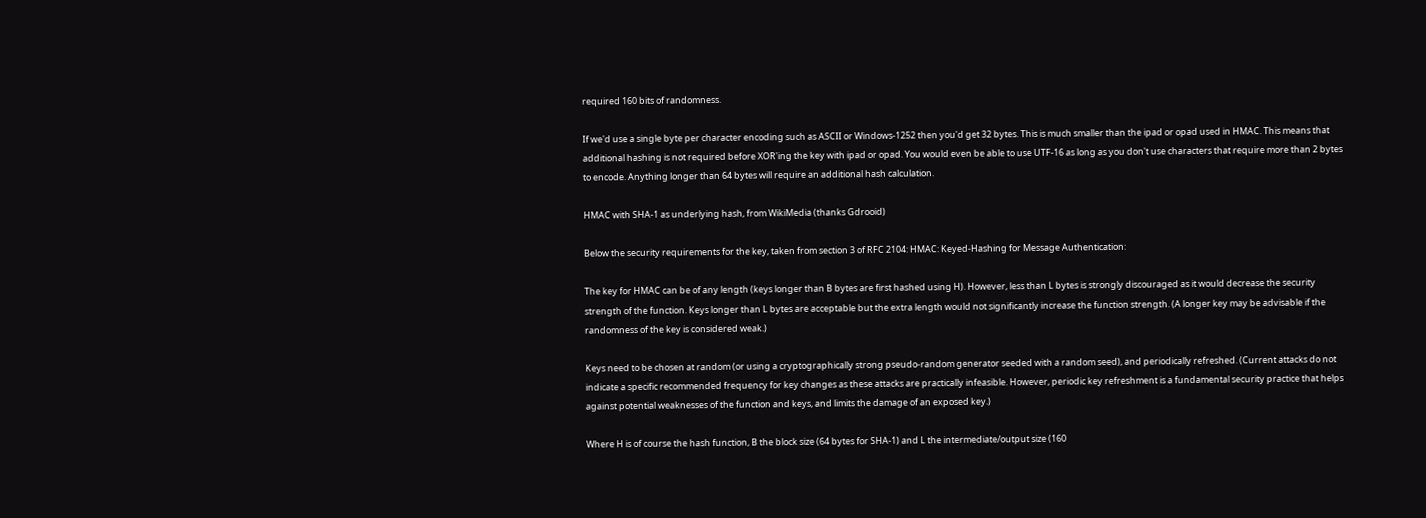required 160 bits of randomness.

If we'd use a single byte per character encoding such as ASCII or Windows-1252 then you'd get 32 bytes. This is much smaller than the ipad or opad used in HMAC. This means that additional hashing is not required before XOR'ing the key with ipad or opad. You would even be able to use UTF-16 as long as you don't use characters that require more than 2 bytes to encode. Anything longer than 64 bytes will require an additional hash calculation.

HMAC with SHA-1 as underlying hash, from WikiMedia (thanks Gdrooid)

Below the security requirements for the key, taken from section 3 of RFC 2104: HMAC: Keyed-Hashing for Message Authentication:

The key for HMAC can be of any length (keys longer than B bytes are first hashed using H). However, less than L bytes is strongly discouraged as it would decrease the security strength of the function. Keys longer than L bytes are acceptable but the extra length would not significantly increase the function strength. (A longer key may be advisable if the randomness of the key is considered weak.)

Keys need to be chosen at random (or using a cryptographically strong pseudo-random generator seeded with a random seed), and periodically refreshed. (Current attacks do not indicate a specific recommended frequency for key changes as these attacks are practically infeasible. However, periodic key refreshment is a fundamental security practice that helps against potential weaknesses of the function and keys, and limits the damage of an exposed key.)

Where H is of course the hash function, B the block size (64 bytes for SHA-1) and L the intermediate/output size (160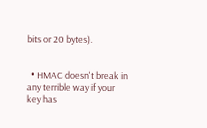bits or 20 bytes).


  • HMAC doesn't break in any terrible way if your key has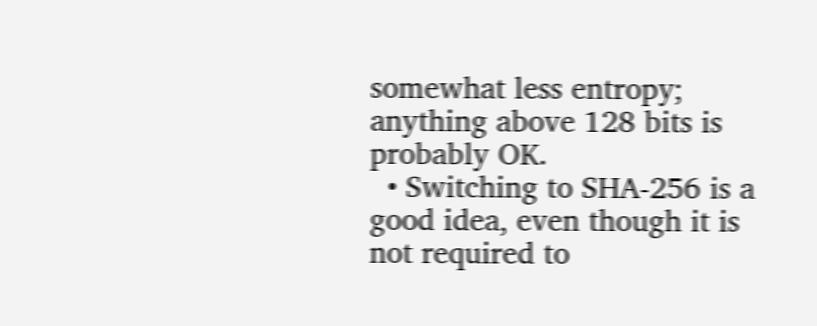somewhat less entropy; anything above 128 bits is probably OK.
  • Switching to SHA-256 is a good idea, even though it is not required to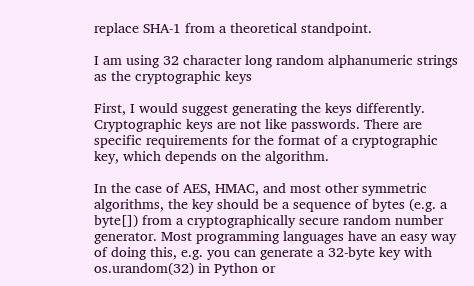replace SHA-1 from a theoretical standpoint.

I am using 32 character long random alphanumeric strings as the cryptographic keys

First, I would suggest generating the keys differently. Cryptographic keys are not like passwords. There are specific requirements for the format of a cryptographic key, which depends on the algorithm.

In the case of AES, HMAC, and most other symmetric algorithms, the key should be a sequence of bytes (e.g. a byte[]) from a cryptographically secure random number generator. Most programming languages have an easy way of doing this, e.g. you can generate a 32-byte key with os.urandom(32) in Python or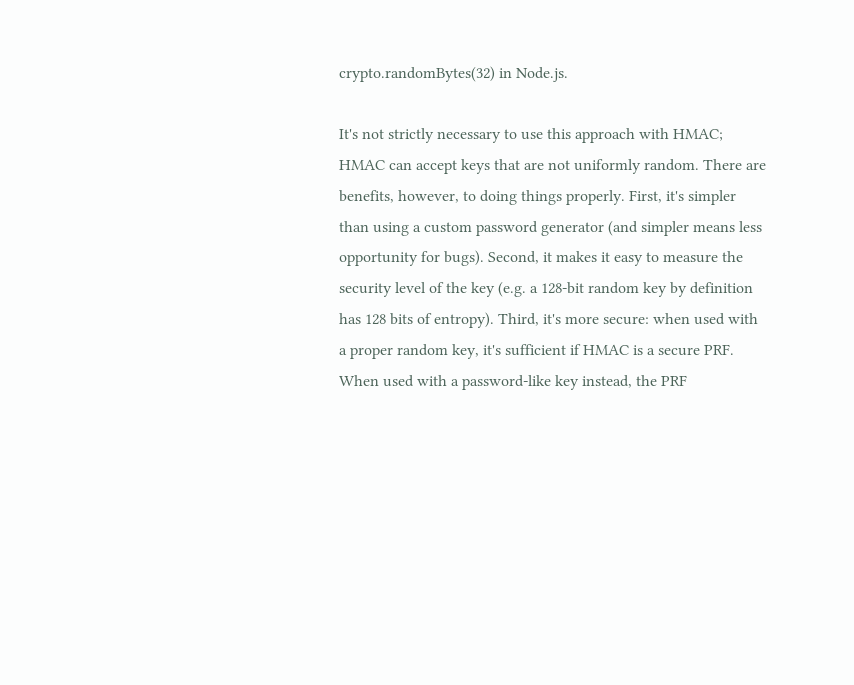crypto.randomBytes(32) in Node.js.

It's not strictly necessary to use this approach with HMAC; HMAC can accept keys that are not uniformly random. There are benefits, however, to doing things properly. First, it's simpler than using a custom password generator (and simpler means less opportunity for bugs). Second, it makes it easy to measure the security level of the key (e.g. a 128-bit random key by definition has 128 bits of entropy). Third, it's more secure: when used with a proper random key, it's sufficient if HMAC is a secure PRF. When used with a password-like key instead, the PRF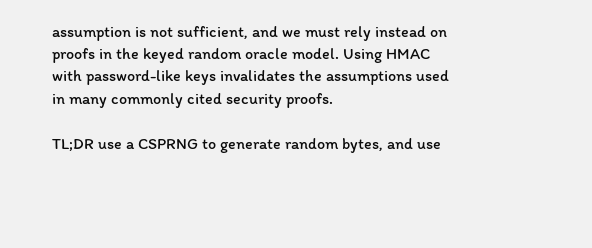assumption is not sufficient, and we must rely instead on proofs in the keyed random oracle model. Using HMAC with password-like keys invalidates the assumptions used in many commonly cited security proofs.

TL;DR use a CSPRNG to generate random bytes, and use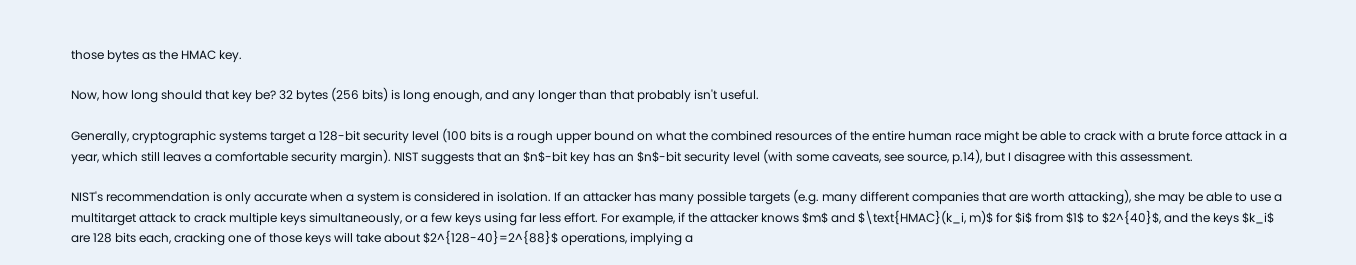those bytes as the HMAC key.

Now, how long should that key be? 32 bytes (256 bits) is long enough, and any longer than that probably isn't useful.

Generally, cryptographic systems target a 128-bit security level (100 bits is a rough upper bound on what the combined resources of the entire human race might be able to crack with a brute force attack in a year, which still leaves a comfortable security margin). NIST suggests that an $n$-bit key has an $n$-bit security level (with some caveats, see source, p.14), but I disagree with this assessment.

NIST's recommendation is only accurate when a system is considered in isolation. If an attacker has many possible targets (e.g. many different companies that are worth attacking), she may be able to use a multitarget attack to crack multiple keys simultaneously, or a few keys using far less effort. For example, if the attacker knows $m$ and $\text{HMAC}(k_i, m)$ for $i$ from $1$ to $2^{40}$, and the keys $k_i$ are 128 bits each, cracking one of those keys will take about $2^{128-40}=2^{88}$ operations, implying a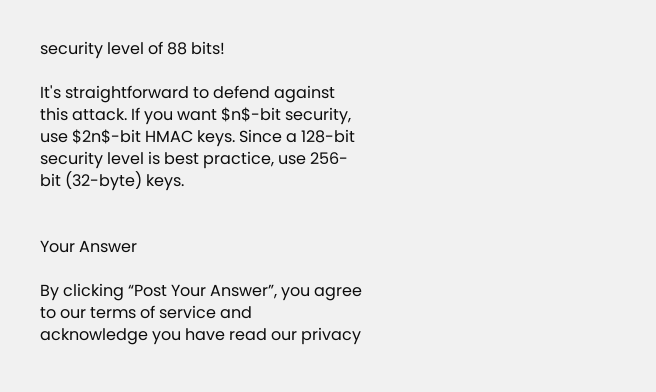security level of 88 bits!

It's straightforward to defend against this attack. If you want $n$-bit security, use $2n$-bit HMAC keys. Since a 128-bit security level is best practice, use 256-bit (32-byte) keys.


Your Answer

By clicking “Post Your Answer”, you agree to our terms of service and acknowledge you have read our privacy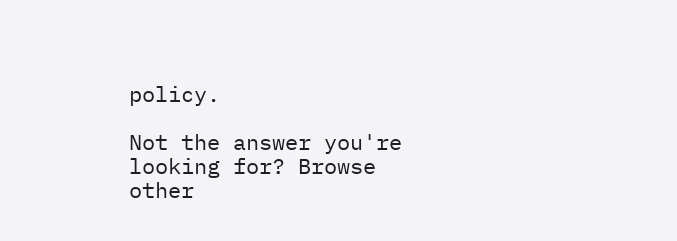policy.

Not the answer you're looking for? Browse other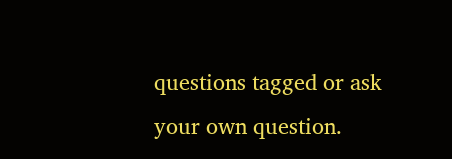questions tagged or ask your own question.